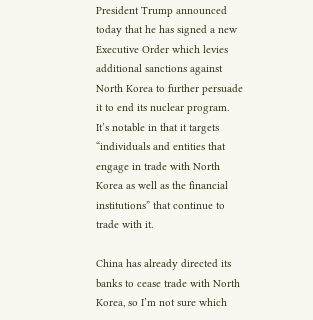President Trump announced today that he has signed a new Executive Order which levies additional sanctions against North Korea to further persuade it to end its nuclear program.  It’s notable in that it targets “individuals and entities that engage in trade with North Korea as well as the financial institutions” that continue to trade with it.

China has already directed its banks to cease trade with North Korea, so I’m not sure which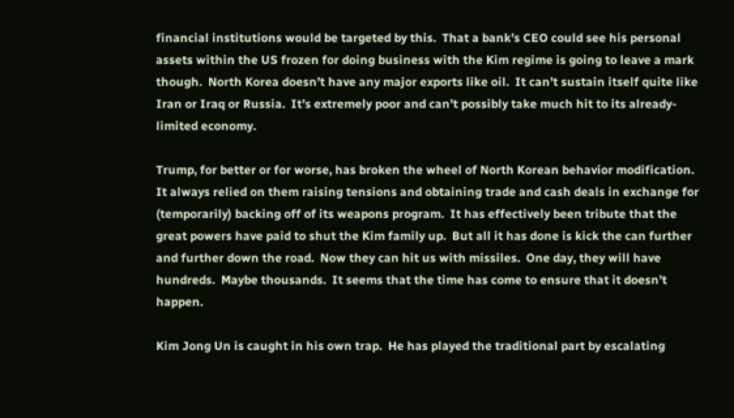financial institutions would be targeted by this.  That a bank’s CEO could see his personal assets within the US frozen for doing business with the Kim regime is going to leave a mark though.  North Korea doesn’t have any major exports like oil.  It can’t sustain itself quite like Iran or Iraq or Russia.  It’s extremely poor and can’t possibly take much hit to its already-limited economy.

Trump, for better or for worse, has broken the wheel of North Korean behavior modification.  It always relied on them raising tensions and obtaining trade and cash deals in exchange for (temporarily) backing off of its weapons program.  It has effectively been tribute that the great powers have paid to shut the Kim family up.  But all it has done is kick the can further and further down the road.  Now they can hit us with missiles.  One day, they will have hundreds.  Maybe thousands.  It seems that the time has come to ensure that it doesn’t happen.

Kim Jong Un is caught in his own trap.  He has played the traditional part by escalating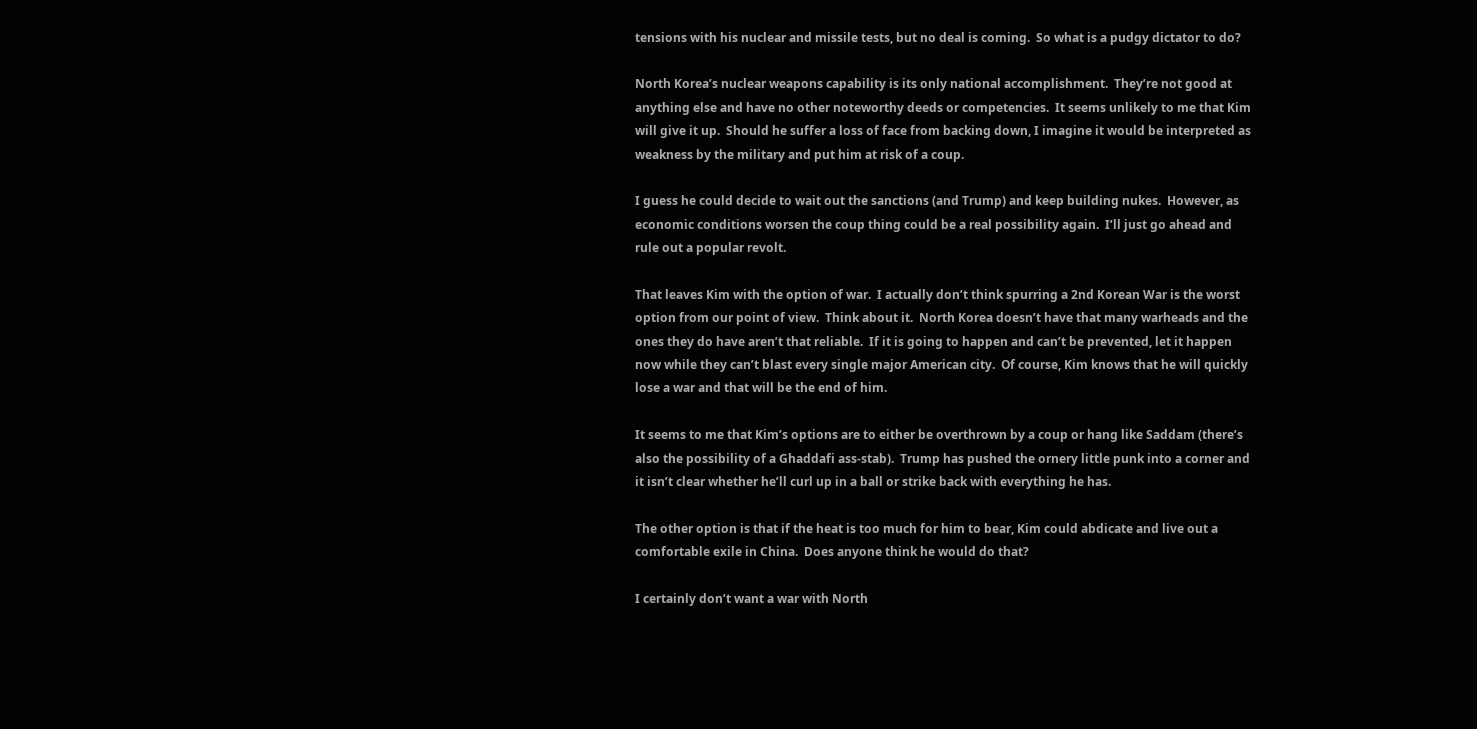tensions with his nuclear and missile tests, but no deal is coming.  So what is a pudgy dictator to do?

North Korea’s nuclear weapons capability is its only national accomplishment.  They’re not good at anything else and have no other noteworthy deeds or competencies.  It seems unlikely to me that Kim will give it up.  Should he suffer a loss of face from backing down, I imagine it would be interpreted as weakness by the military and put him at risk of a coup.

I guess he could decide to wait out the sanctions (and Trump) and keep building nukes.  However, as economic conditions worsen the coup thing could be a real possibility again.  I’ll just go ahead and rule out a popular revolt.

That leaves Kim with the option of war.  I actually don’t think spurring a 2nd Korean War is the worst option from our point of view.  Think about it.  North Korea doesn’t have that many warheads and the ones they do have aren’t that reliable.  If it is going to happen and can’t be prevented, let it happen now while they can’t blast every single major American city.  Of course, Kim knows that he will quickly lose a war and that will be the end of him.

It seems to me that Kim’s options are to either be overthrown by a coup or hang like Saddam (there’s also the possibility of a Ghaddafi ass-stab).  Trump has pushed the ornery little punk into a corner and it isn’t clear whether he’ll curl up in a ball or strike back with everything he has.

The other option is that if the heat is too much for him to bear, Kim could abdicate and live out a comfortable exile in China.  Does anyone think he would do that?

I certainly don’t want a war with North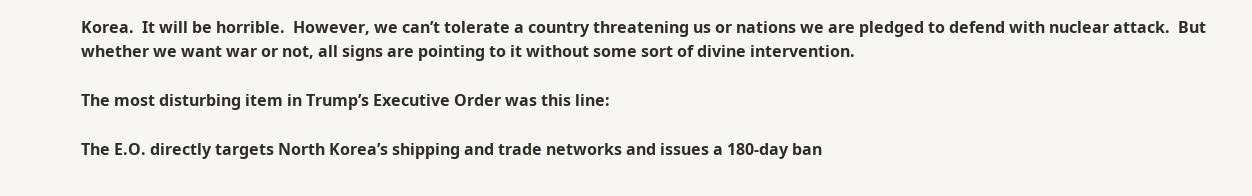Korea.  It will be horrible.  However, we can’t tolerate a country threatening us or nations we are pledged to defend with nuclear attack.  But whether we want war or not, all signs are pointing to it without some sort of divine intervention.

The most disturbing item in Trump’s Executive Order was this line:

The E.O. directly targets North Korea’s shipping and trade networks and issues a 180-day ban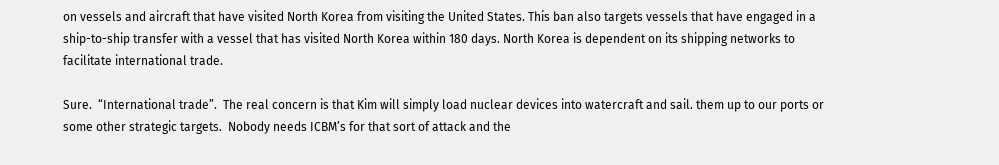on vessels and aircraft that have visited North Korea from visiting the United States. This ban also targets vessels that have engaged in a ship-to-ship transfer with a vessel that has visited North Korea within 180 days. North Korea is dependent on its shipping networks to facilitate international trade.

Sure.  “International trade”.  The real concern is that Kim will simply load nuclear devices into watercraft and sail. them up to our ports or some other strategic targets.  Nobody needs ICBM’s for that sort of attack and the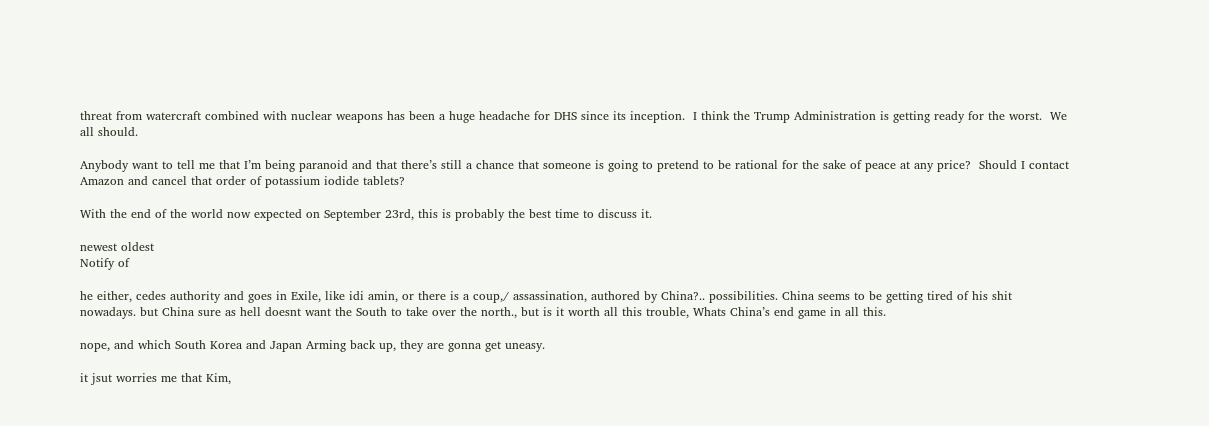threat from watercraft combined with nuclear weapons has been a huge headache for DHS since its inception.  I think the Trump Administration is getting ready for the worst.  We all should.

Anybody want to tell me that I’m being paranoid and that there’s still a chance that someone is going to pretend to be rational for the sake of peace at any price?  Should I contact Amazon and cancel that order of potassium iodide tablets?

With the end of the world now expected on September 23rd, this is probably the best time to discuss it.

newest oldest
Notify of

he either, cedes authority and goes in Exile, like idi amin, or there is a coup,/ assassination, authored by China?.. possibilities. China seems to be getting tired of his shit nowadays. but China sure as hell doesnt want the South to take over the north., but is it worth all this trouble, Whats China’s end game in all this.

nope, and which South Korea and Japan Arming back up, they are gonna get uneasy.

it jsut worries me that Kim,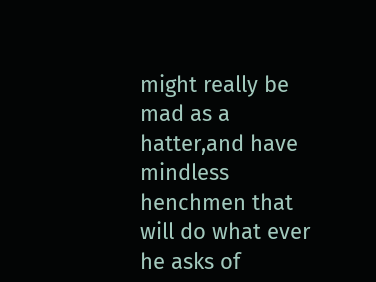might really be mad as a hatter,and have mindless henchmen that will do what ever he asks of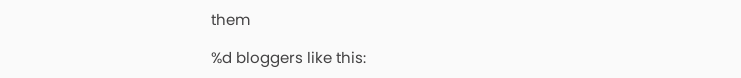them

%d bloggers like this: